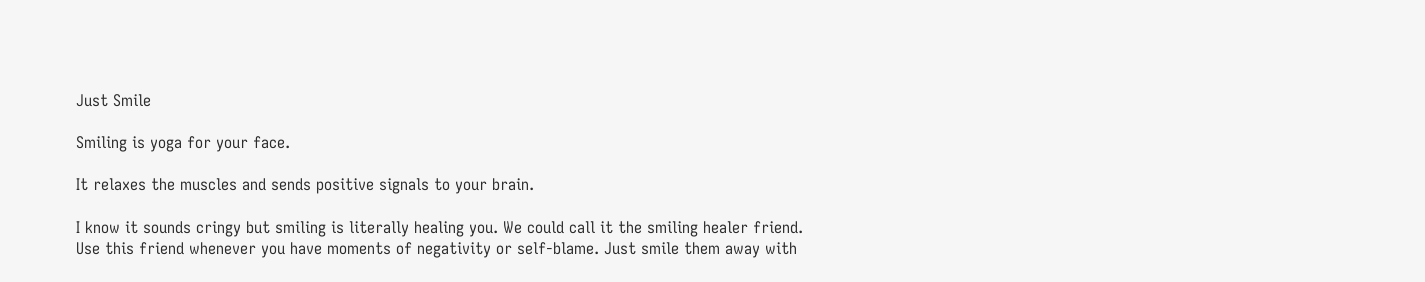Just Smile

Smiling is yoga for your face.

It relaxes the muscles and sends positive signals to your brain.

I know it sounds cringy but smiling is literally healing you. We could call it the smiling healer friend. Use this friend whenever you have moments of negativity or self-blame. Just smile them away with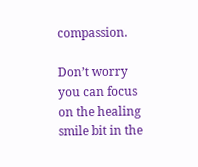compassion.

Don’t worry you can focus on the healing smile bit in the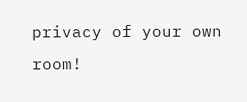privacy of your own room!